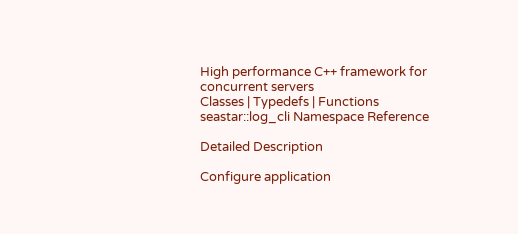High performance C++ framework for concurrent servers
Classes | Typedefs | Functions
seastar::log_cli Namespace Reference

Detailed Description

Configure application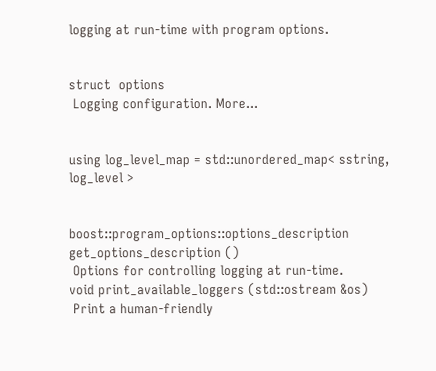logging at run-time with program options.


struct  options
 Logging configuration. More...


using log_level_map = std::unordered_map< sstring, log_level >


boost::program_options::options_description get_options_description ()
 Options for controlling logging at run-time.
void print_available_loggers (std::ostream &os)
 Print a human-friendly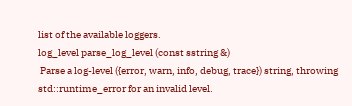list of the available loggers.
log_level parse_log_level (const sstring &)
 Parse a log-level ({error, warn, info, debug, trace}) string, throwing std::runtime_error for an invalid level.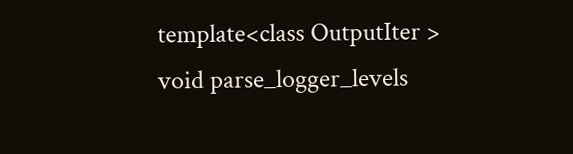template<class OutputIter >
void parse_logger_levels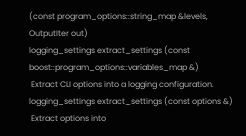(const program_options::string_map &levels, OutputIter out)
logging_settings extract_settings (const boost::program_options::variables_map &)
 Extract CLI options into a logging configuration.
logging_settings extract_settings (const options &)
 Extract options into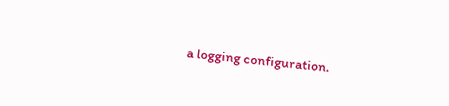a logging configuration.